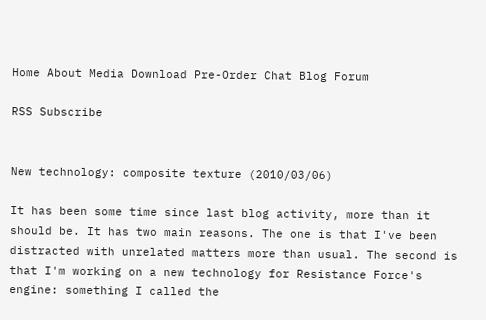Home About Media Download Pre-Order Chat Blog Forum

RSS Subscribe


New technology: composite texture (2010/03/06)

It has been some time since last blog activity, more than it should be. It has two main reasons. The one is that I've been distracted with unrelated matters more than usual. The second is that I'm working on a new technology for Resistance Force's engine: something I called the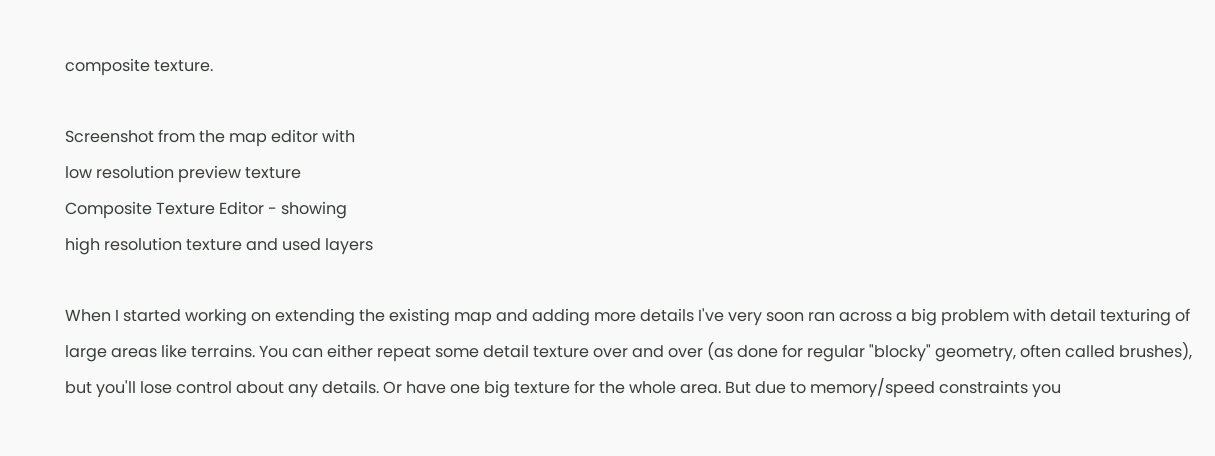composite texture.

Screenshot from the map editor with
low resolution preview texture
Composite Texture Editor - showing
high resolution texture and used layers

When I started working on extending the existing map and adding more details I've very soon ran across a big problem with detail texturing of large areas like terrains. You can either repeat some detail texture over and over (as done for regular "blocky" geometry, often called brushes), but you'll lose control about any details. Or have one big texture for the whole area. But due to memory/speed constraints you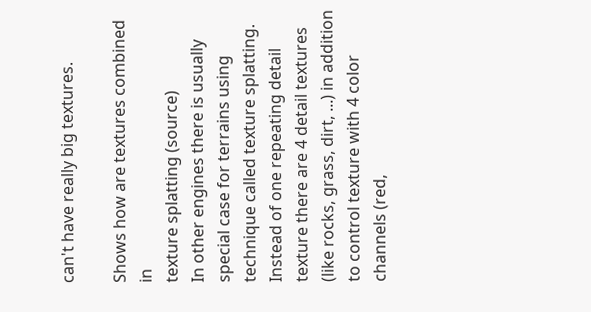can't have really big textures.

Shows how are textures combined in
texture splatting (source)
In other engines there is usually special case for terrains using technique called texture splatting. Instead of one repeating detail texture there are 4 detail textures (like rocks, grass, dirt, ...) in addition to control texture with 4 color channels (red,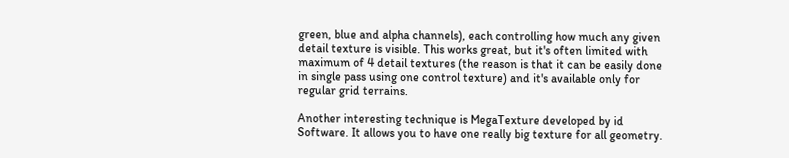green, blue and alpha channels), each controlling how much any given detail texture is visible. This works great, but it's often limited with maximum of 4 detail textures (the reason is that it can be easily done in single pass using one control texture) and it's available only for regular grid terrains.

Another interesting technique is MegaTexture developed by id Software. It allows you to have one really big texture for all geometry.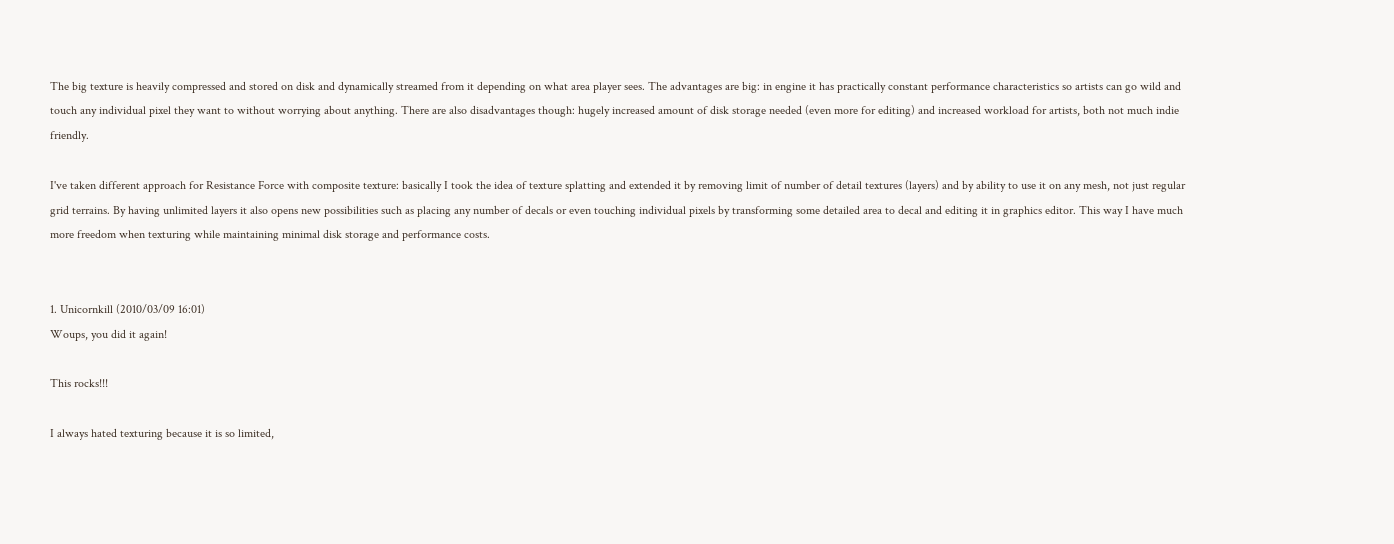The big texture is heavily compressed and stored on disk and dynamically streamed from it depending on what area player sees. The advantages are big: in engine it has practically constant performance characteristics so artists can go wild and touch any individual pixel they want to without worrying about anything. There are also disadvantages though: hugely increased amount of disk storage needed (even more for editing) and increased workload for artists, both not much indie friendly.

I've taken different approach for Resistance Force with composite texture: basically I took the idea of texture splatting and extended it by removing limit of number of detail textures (layers) and by ability to use it on any mesh, not just regular grid terrains. By having unlimited layers it also opens new possibilities such as placing any number of decals or even touching individual pixels by transforming some detailed area to decal and editing it in graphics editor. This way I have much more freedom when texturing while maintaining minimal disk storage and performance costs.


1. Unicornkill (2010/03/09 16:01)
Woups, you did it again!

This rocks!!!

I always hated texturing because it is so limited,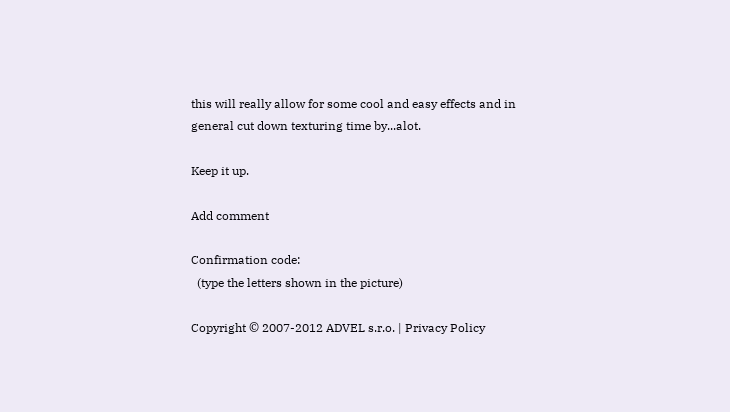this will really allow for some cool and easy effects and in general cut down texturing time by...alot.

Keep it up.

Add comment

Confirmation code:
  (type the letters shown in the picture)

Copyright © 2007-2012 ADVEL s.r.o. | Privacy Policy